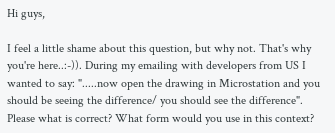Hi guys,

I feel a little shame about this question, but why not. That's why you're here..:-)). During my emailing with developers from US I wanted to say: ".....now open the drawing in Microstation and you should be seeing the difference/ you should see the difference". Please what is correct? What form would you use in this context?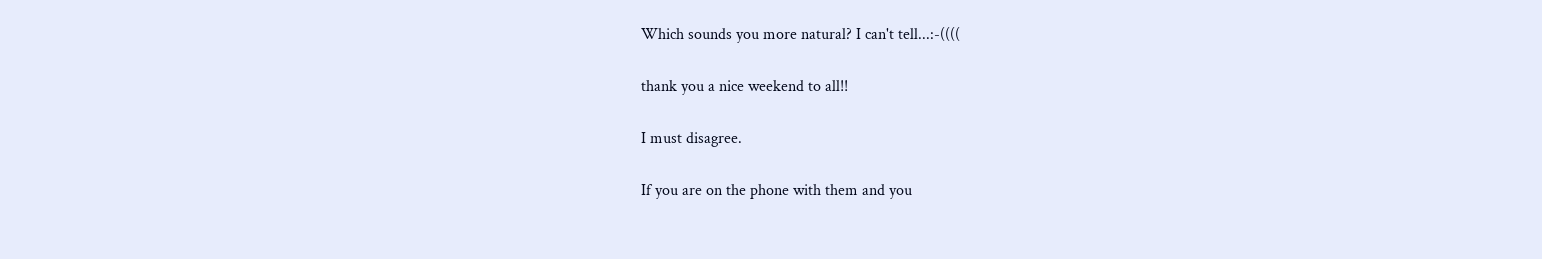Which sounds you more natural? I can't tell...:-((((

thank you a nice weekend to all!!

I must disagree.

If you are on the phone with them and you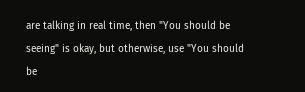are talking in real time, then "You should be seeing" is okay, but otherwise, use "You should be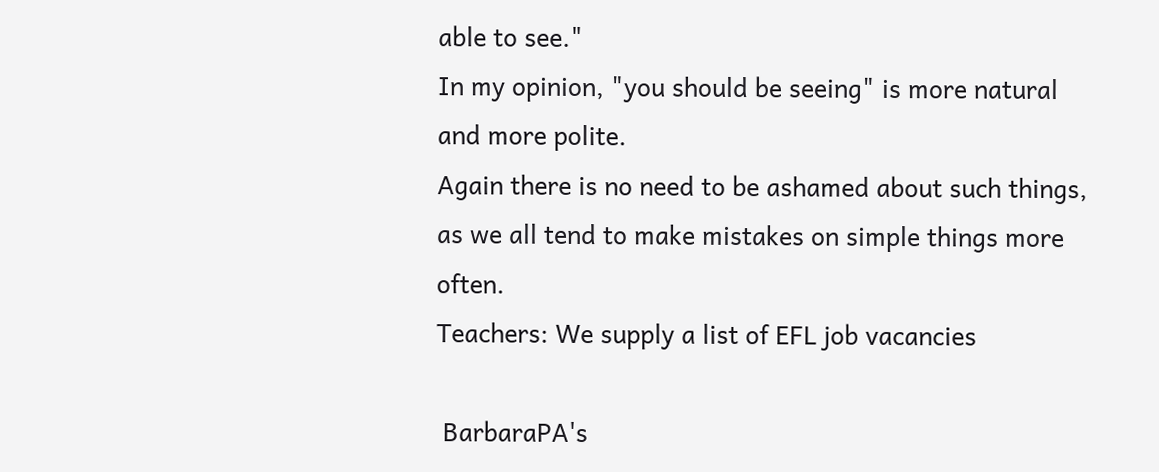able to see."
In my opinion, "you should be seeing" is more natural and more polite.
Again there is no need to be ashamed about such things, as we all tend to make mistakes on simple things more often.
Teachers: We supply a list of EFL job vacancies

 BarbaraPA's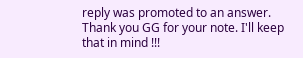reply was promoted to an answer.
Thank you GG for your note. I'll keep that in mind !!!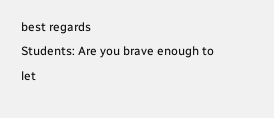best regards
Students: Are you brave enough to let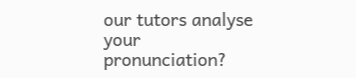our tutors analyse your pronunciation?